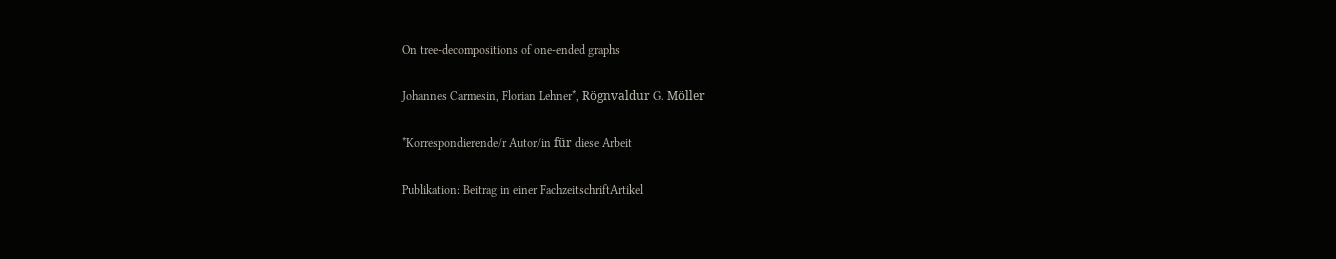On tree-decompositions of one-ended graphs

Johannes Carmesin, Florian Lehner*, Rögnvaldur G. Möller

*Korrespondierende/r Autor/in für diese Arbeit

Publikation: Beitrag in einer FachzeitschriftArtikel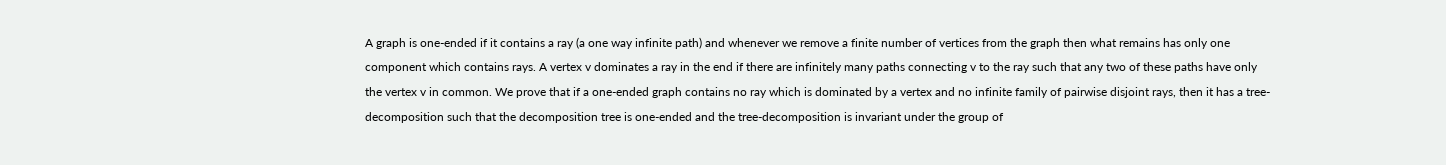A graph is one-ended if it contains a ray (a one way infinite path) and whenever we remove a finite number of vertices from the graph then what remains has only one component which contains rays. A vertex v dominates a ray in the end if there are infinitely many paths connecting v to the ray such that any two of these paths have only the vertex v in common. We prove that if a one-ended graph contains no ray which is dominated by a vertex and no infinite family of pairwise disjoint rays, then it has a tree-decomposition such that the decomposition tree is one-ended and the tree-decomposition is invariant under the group of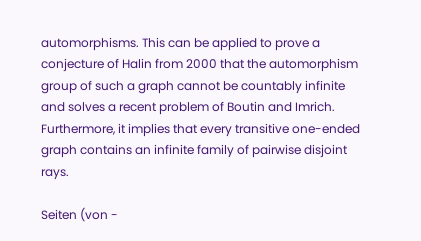automorphisms. This can be applied to prove a conjecture of Halin from 2000 that the automorphism group of such a graph cannot be countably infinite and solves a recent problem of Boutin and Imrich. Furthermore, it implies that every transitive one-ended graph contains an infinite family of pairwise disjoint rays.

Seiten (von -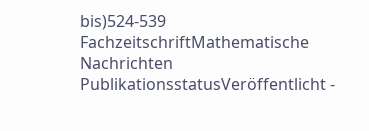bis)524-539
FachzeitschriftMathematische Nachrichten
PublikationsstatusVeröffentlicht -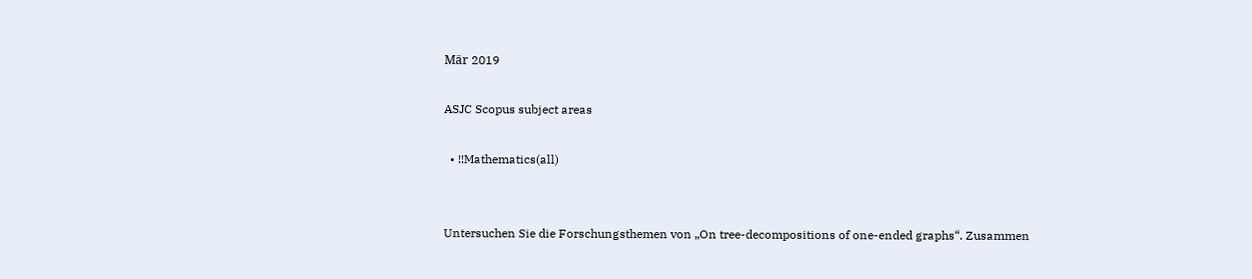Mär 2019

ASJC Scopus subject areas

  • !!Mathematics(all)


Untersuchen Sie die Forschungsthemen von „On tree-decompositions of one-ended graphs“. Zusammen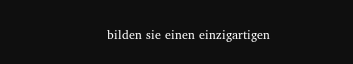bilden sie einen einzigartigen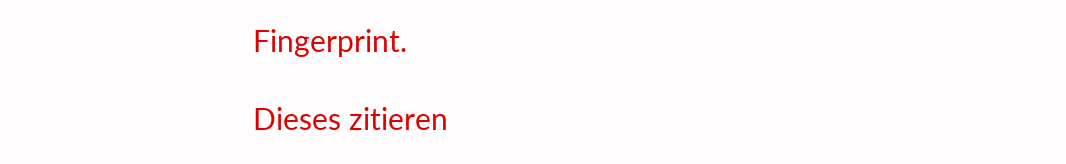Fingerprint.

Dieses zitieren